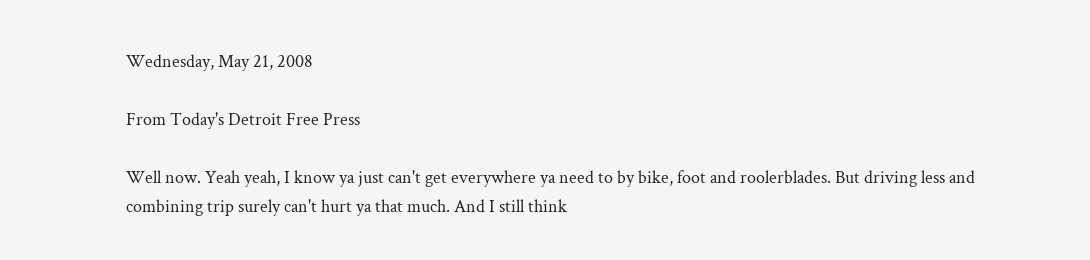Wednesday, May 21, 2008

From Today's Detroit Free Press

Well now. Yeah yeah, I know ya just can't get everywhere ya need to by bike, foot and roolerblades. But driving less and combining trip surely can't hurt ya that much. And I still think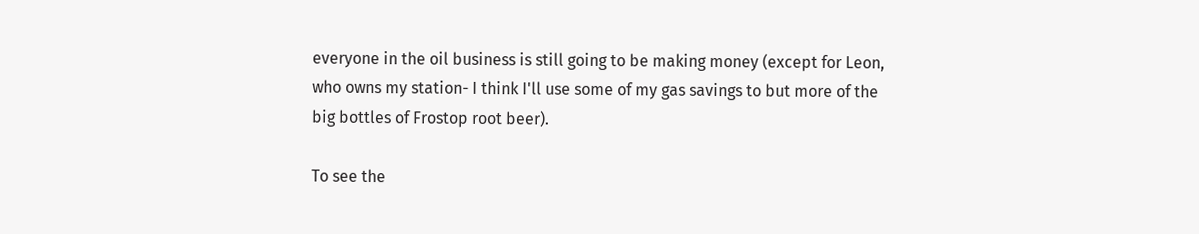everyone in the oil business is still going to be making money (except for Leon, who owns my station- I think I'll use some of my gas savings to but more of the big bottles of Frostop root beer).

To see the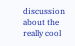discussion about the really cool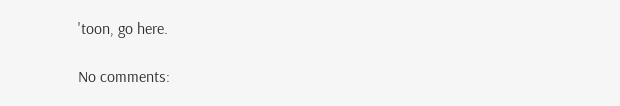'toon, go here.

No comments: